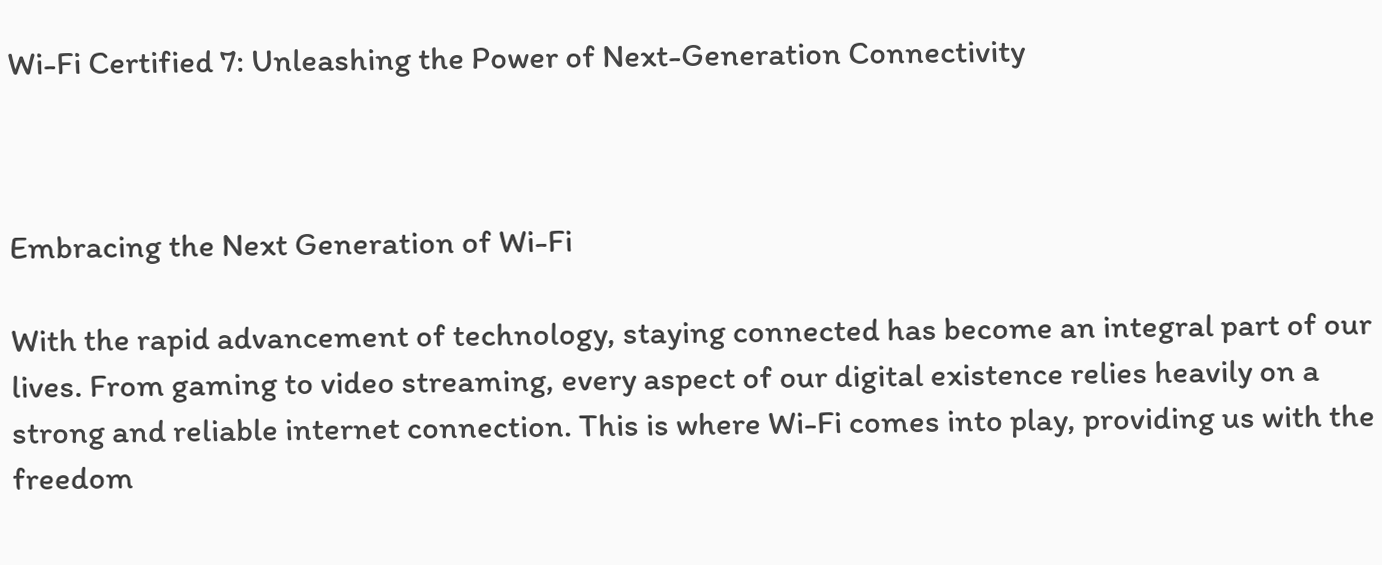Wi-Fi Certified 7: Unleashing the Power of Next-Generation Connectivity



Embracing the Next Generation of Wi-Fi

With the rapid advancement of technology, staying connected has become an integral part of our lives. From gaming to video streaming, every aspect of our digital existence relies heavily on a strong and reliable internet connection. This is where Wi-Fi comes into play, providing us with the freedom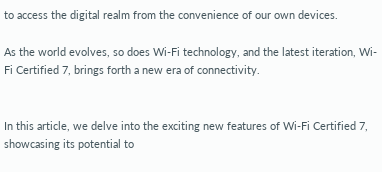to access the digital realm from the convenience of our own devices.

As the world evolves, so does Wi-Fi technology, and the latest iteration, Wi-Fi Certified 7, brings forth a new era of connectivity.


In this article, we delve into the exciting new features of Wi-Fi Certified 7, showcasing its potential to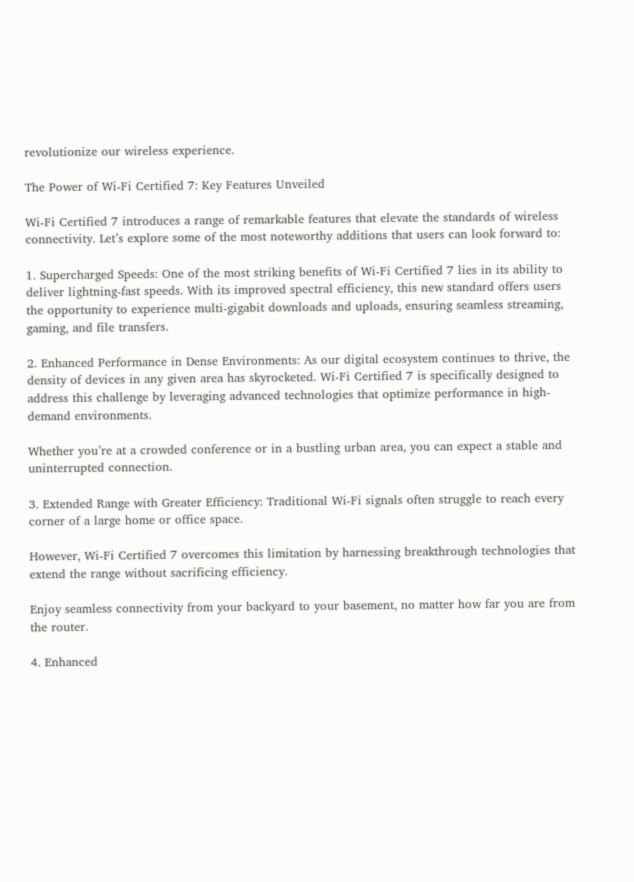revolutionize our wireless experience.

The Power of Wi-Fi Certified 7: Key Features Unveiled

Wi-Fi Certified 7 introduces a range of remarkable features that elevate the standards of wireless connectivity. Let’s explore some of the most noteworthy additions that users can look forward to:

1. Supercharged Speeds: One of the most striking benefits of Wi-Fi Certified 7 lies in its ability to deliver lightning-fast speeds. With its improved spectral efficiency, this new standard offers users the opportunity to experience multi-gigabit downloads and uploads, ensuring seamless streaming, gaming, and file transfers.

2. Enhanced Performance in Dense Environments: As our digital ecosystem continues to thrive, the density of devices in any given area has skyrocketed. Wi-Fi Certified 7 is specifically designed to address this challenge by leveraging advanced technologies that optimize performance in high-demand environments.

Whether you’re at a crowded conference or in a bustling urban area, you can expect a stable and uninterrupted connection.

3. Extended Range with Greater Efficiency: Traditional Wi-Fi signals often struggle to reach every corner of a large home or office space.

However, Wi-Fi Certified 7 overcomes this limitation by harnessing breakthrough technologies that extend the range without sacrificing efficiency.

Enjoy seamless connectivity from your backyard to your basement, no matter how far you are from the router.

4. Enhanced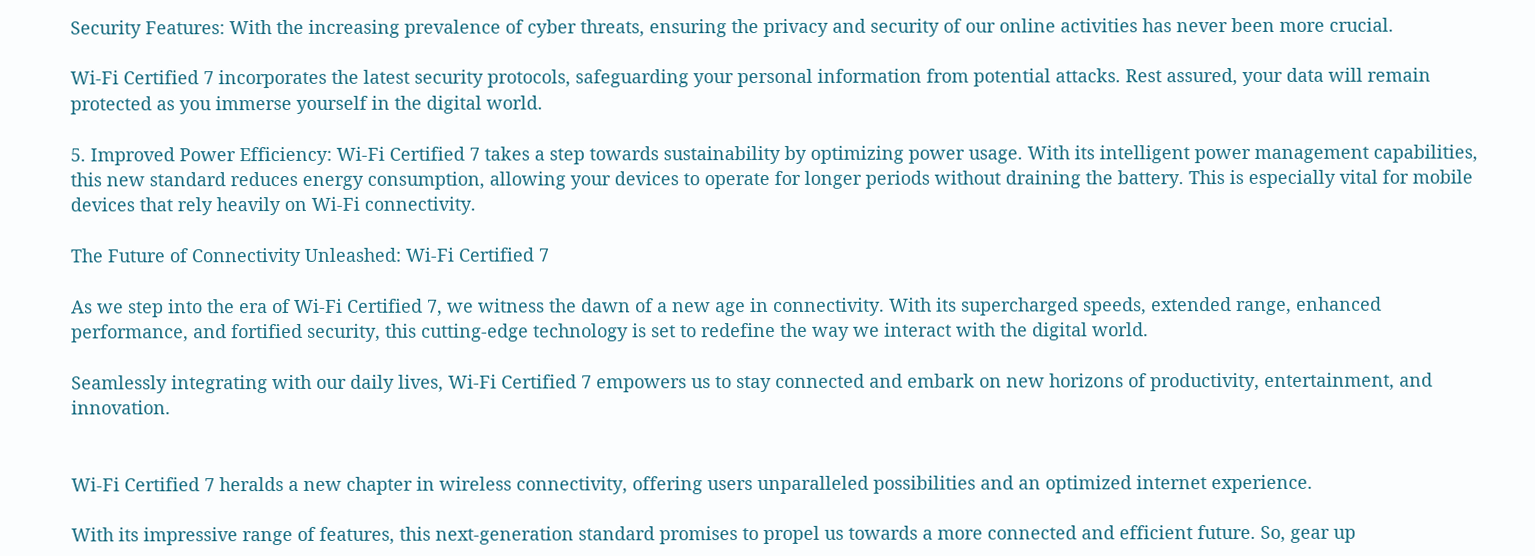Security Features: With the increasing prevalence of cyber threats, ensuring the privacy and security of our online activities has never been more crucial.

Wi-Fi Certified 7 incorporates the latest security protocols, safeguarding your personal information from potential attacks. Rest assured, your data will remain protected as you immerse yourself in the digital world.

5. Improved Power Efficiency: Wi-Fi Certified 7 takes a step towards sustainability by optimizing power usage. With its intelligent power management capabilities, this new standard reduces energy consumption, allowing your devices to operate for longer periods without draining the battery. This is especially vital for mobile devices that rely heavily on Wi-Fi connectivity.

The Future of Connectivity Unleashed: Wi-Fi Certified 7

As we step into the era of Wi-Fi Certified 7, we witness the dawn of a new age in connectivity. With its supercharged speeds, extended range, enhanced performance, and fortified security, this cutting-edge technology is set to redefine the way we interact with the digital world.

Seamlessly integrating with our daily lives, Wi-Fi Certified 7 empowers us to stay connected and embark on new horizons of productivity, entertainment, and innovation.


Wi-Fi Certified 7 heralds a new chapter in wireless connectivity, offering users unparalleled possibilities and an optimized internet experience.

With its impressive range of features, this next-generation standard promises to propel us towards a more connected and efficient future. So, gear up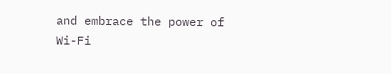and embrace the power of Wi-Fi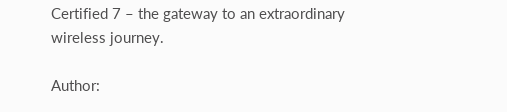Certified 7 – the gateway to an extraordinary wireless journey.

Author: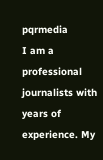pqrmedia
I am a professional journalists with years of experience. My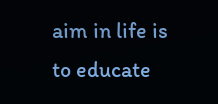aim in life is to educate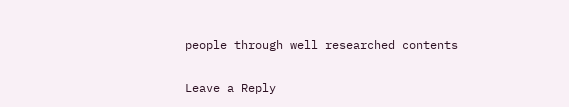people through well researched contents

Leave a Reply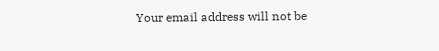Your email address will not be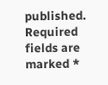published. Required fields are marked *